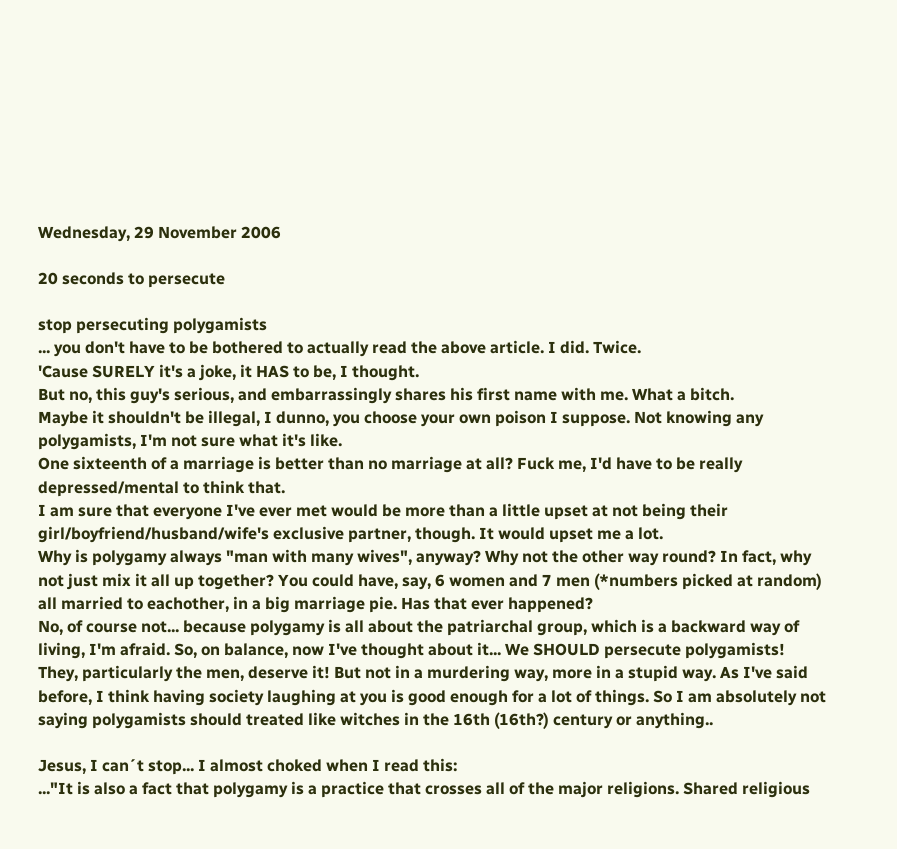Wednesday, 29 November 2006

20 seconds to persecute

stop persecuting polygamists
... you don't have to be bothered to actually read the above article. I did. Twice.
'Cause SURELY it's a joke, it HAS to be, I thought.
But no, this guy's serious, and embarrassingly shares his first name with me. What a bitch.
Maybe it shouldn't be illegal, I dunno, you choose your own poison I suppose. Not knowing any polygamists, I'm not sure what it's like.
One sixteenth of a marriage is better than no marriage at all? Fuck me, I'd have to be really depressed/mental to think that.
I am sure that everyone I've ever met would be more than a little upset at not being their girl/boyfriend/husband/wife's exclusive partner, though. It would upset me a lot.
Why is polygamy always "man with many wives", anyway? Why not the other way round? In fact, why not just mix it all up together? You could have, say, 6 women and 7 men (*numbers picked at random) all married to eachother, in a big marriage pie. Has that ever happened?
No, of course not... because polygamy is all about the patriarchal group, which is a backward way of living, I'm afraid. So, on balance, now I've thought about it... We SHOULD persecute polygamists! They, particularly the men, deserve it! But not in a murdering way, more in a stupid way. As I've said before, I think having society laughing at you is good enough for a lot of things. So I am absolutely not saying polygamists should treated like witches in the 16th (16th?) century or anything..

Jesus, I can´t stop... I almost choked when I read this:
..."It is also a fact that polygamy is a practice that crosses all of the major religions. Shared religious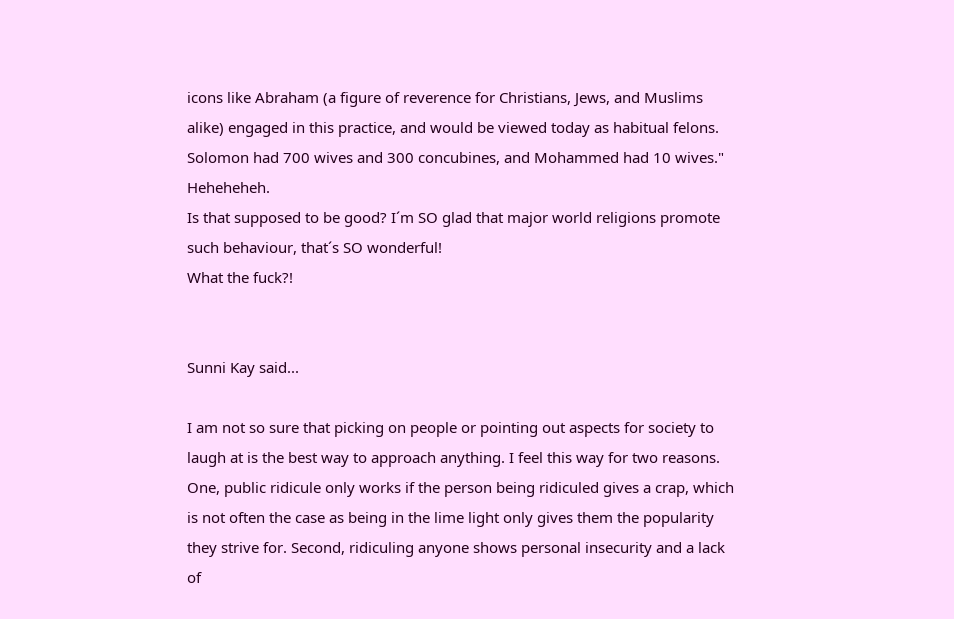icons like Abraham (a figure of reverence for Christians, Jews, and Muslims alike) engaged in this practice, and would be viewed today as habitual felons. Solomon had 700 wives and 300 concubines, and Mohammed had 10 wives." Heheheheh.
Is that supposed to be good? I´m SO glad that major world religions promote such behaviour, that´s SO wonderful!
What the fuck?!


Sunni Kay said...

I am not so sure that picking on people or pointing out aspects for society to laugh at is the best way to approach anything. I feel this way for two reasons. One, public ridicule only works if the person being ridiculed gives a crap, which is not often the case as being in the lime light only gives them the popularity they strive for. Second, ridiculing anyone shows personal insecurity and a lack of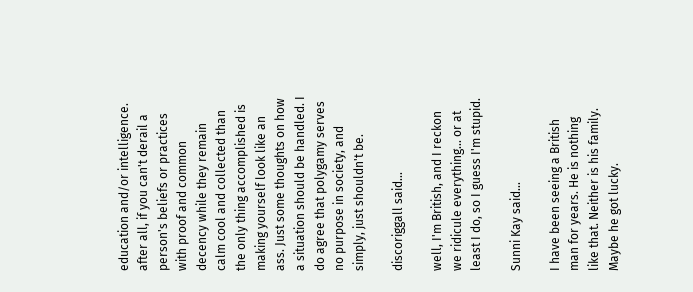education and/or intelligence. after all, if you can't derail a person's beliefs or practices with proof and common decency while they remain calm cool and collected than the only thing accomplished is making yourself look like an ass. Just some thoughts on how a situation should be handled. I do agree that polygamy serves no purpose in society, and simply, just shouldn't be.

discoriggall said...

well, I'm British, and I reckon we ridicule everything... or at least I do, so I guess I'm stupid.

Sunni Kay said...

I have been seeing a British man for years. He is nothing like that. Neither is his family. Maybe he got lucky.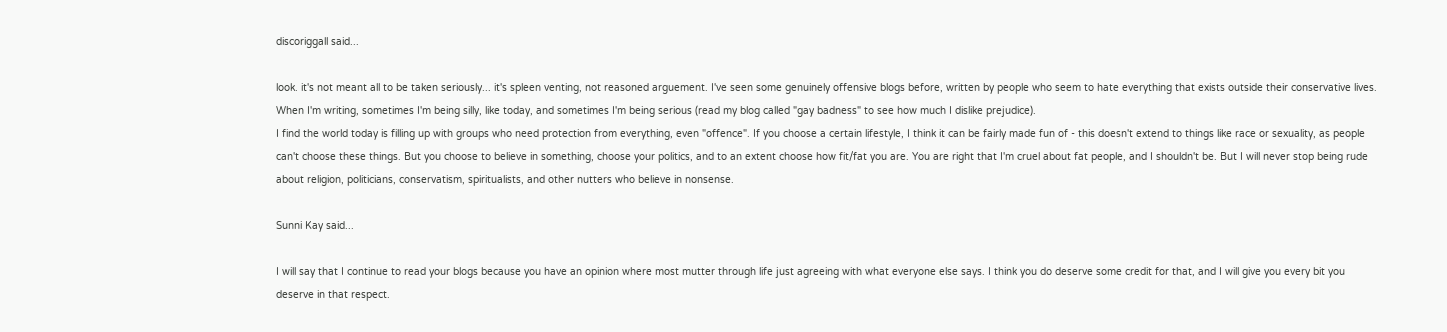discoriggall said...

look. it's not meant all to be taken seriously... it's spleen venting, not reasoned arguement. I've seen some genuinely offensive blogs before, written by people who seem to hate everything that exists outside their conservative lives. When I'm writing, sometimes I'm being silly, like today, and sometimes I'm being serious (read my blog called "gay badness" to see how much I dislike prejudice).
I find the world today is filling up with groups who need protection from everything, even "offence". If you choose a certain lifestyle, I think it can be fairly made fun of - this doesn't extend to things like race or sexuality, as people can't choose these things. But you choose to believe in something, choose your politics, and to an extent choose how fit/fat you are. You are right that I'm cruel about fat people, and I shouldn't be. But I will never stop being rude about religion, politicians, conservatism, spiritualists, and other nutters who believe in nonsense.

Sunni Kay said...

I will say that I continue to read your blogs because you have an opinion where most mutter through life just agreeing with what everyone else says. I think you do deserve some credit for that, and I will give you every bit you deserve in that respect.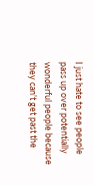I just hate to see people pass up over potentially wonderful people because they can't get past the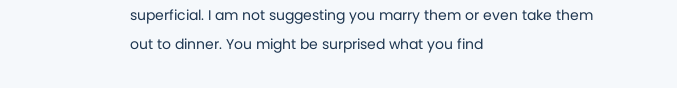superficial. I am not suggesting you marry them or even take them out to dinner. You might be surprised what you find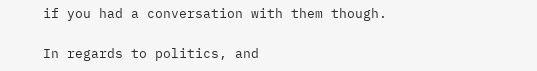if you had a conversation with them though.

In regards to politics, and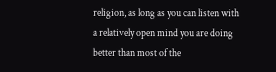religion, as long as you can listen with a relatively open mind you are doing better than most of the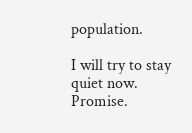population.

I will try to stay quiet now. Promise.